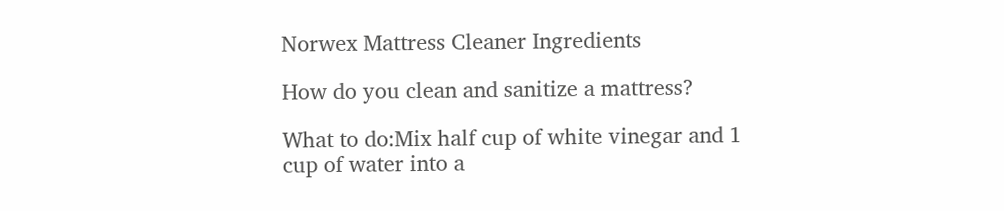Norwex Mattress Cleaner Ingredients

How do you clean and sanitize a mattress?

What to do:Mix half cup of white vinegar and 1 cup of water into a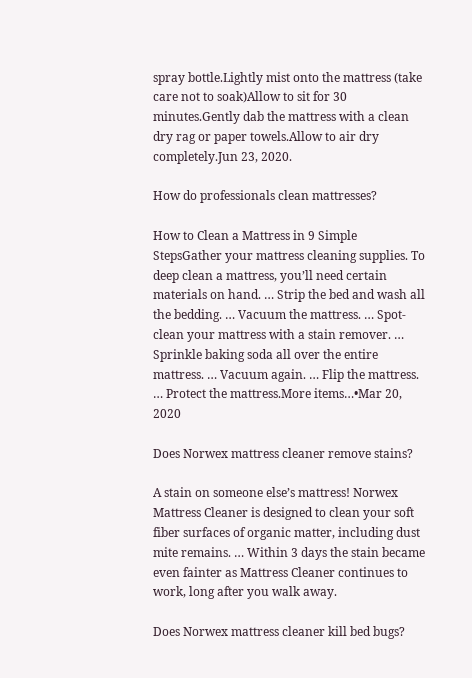spray bottle.Lightly mist onto the mattress (take care not to soak)Allow to sit for 30 minutes.Gently dab the mattress with a clean dry rag or paper towels.Allow to air dry completely.Jun 23, 2020.

How do professionals clean mattresses?

How to Clean a Mattress in 9 Simple StepsGather your mattress cleaning supplies. To deep clean a mattress, you’ll need certain materials on hand. … Strip the bed and wash all the bedding. … Vacuum the mattress. … Spot-clean your mattress with a stain remover. … Sprinkle baking soda all over the entire mattress. … Vacuum again. … Flip the mattress. … Protect the mattress.More items…•Mar 20, 2020

Does Norwex mattress cleaner remove stains?

A stain on someone else’s mattress! Norwex Mattress Cleaner is designed to clean your soft fiber surfaces of organic matter, including dust mite remains. … Within 3 days the stain became even fainter as Mattress Cleaner continues to work, long after you walk away.

Does Norwex mattress cleaner kill bed bugs?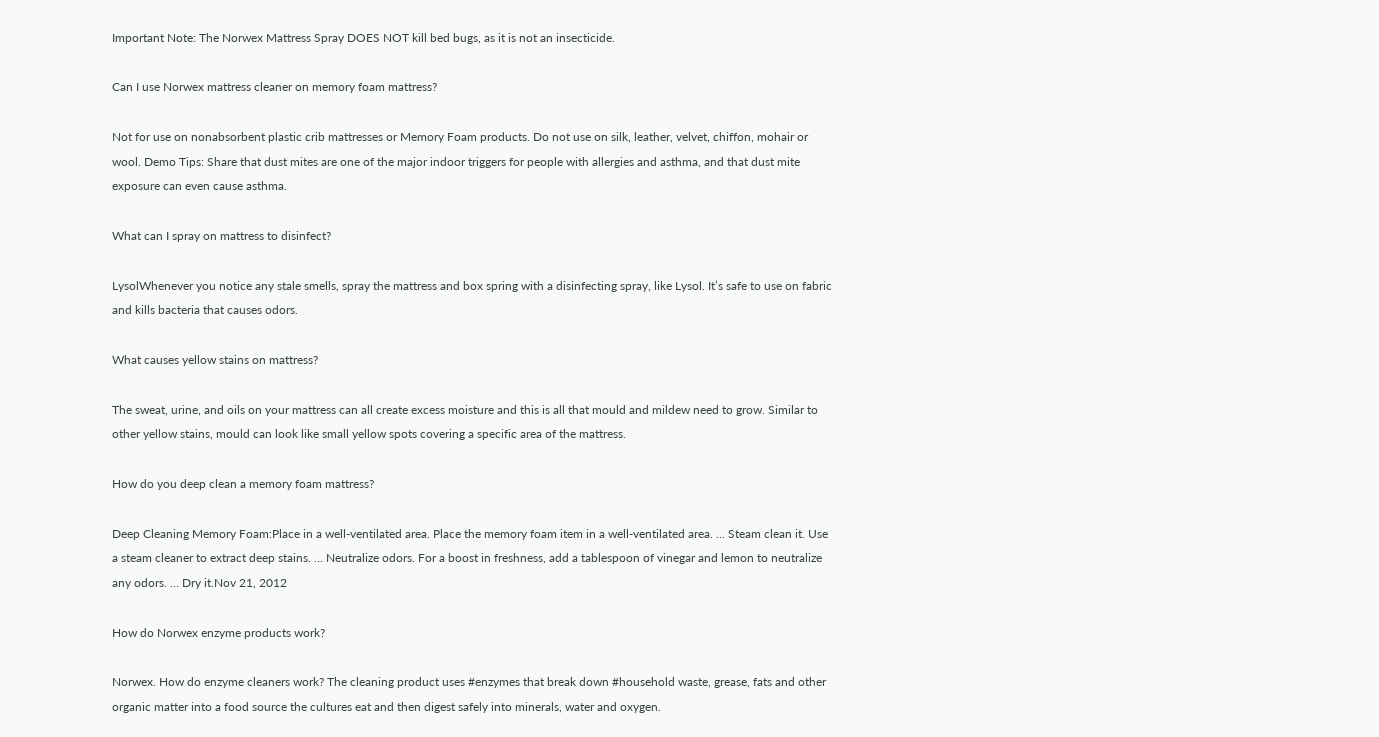Important Note: The Norwex Mattress Spray DOES NOT kill bed bugs, as it is not an insecticide.

Can I use Norwex mattress cleaner on memory foam mattress?

Not for use on nonabsorbent plastic crib mattresses or Memory Foam products. Do not use on silk, leather, velvet, chiffon, mohair or wool. Demo Tips: Share that dust mites are one of the major indoor triggers for people with allergies and asthma, and that dust mite exposure can even cause asthma.

What can I spray on mattress to disinfect?

LysolWhenever you notice any stale smells, spray the mattress and box spring with a disinfecting spray, like Lysol. It’s safe to use on fabric and kills bacteria that causes odors.

What causes yellow stains on mattress?

The sweat, urine, and oils on your mattress can all create excess moisture and this is all that mould and mildew need to grow. Similar to other yellow stains, mould can look like small yellow spots covering a specific area of the mattress.

How do you deep clean a memory foam mattress?

Deep Cleaning Memory Foam:Place in a well-ventilated area. Place the memory foam item in a well-ventilated area. … Steam clean it. Use a steam cleaner to extract deep stains. … Neutralize odors. For a boost in freshness, add a tablespoon of vinegar and lemon to neutralize any odors. … Dry it.Nov 21, 2012

How do Norwex enzyme products work?

Norwex. How do enzyme cleaners work? The cleaning product uses #enzymes that break down #household waste, grease, fats and other organic matter into a food source the cultures eat and then digest safely into minerals, water and oxygen.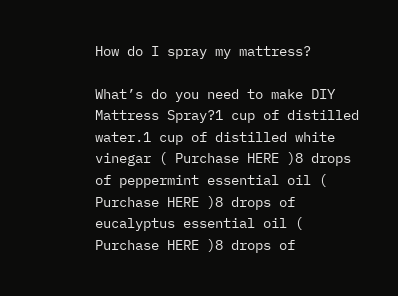How do I spray my mattress?

What’s do you need to make DIY Mattress Spray?1 cup of distilled water.1 cup of distilled white vinegar ( Purchase HERE )8 drops of peppermint essential oil ( Purchase HERE )8 drops of eucalyptus essential oil ( Purchase HERE )8 drops of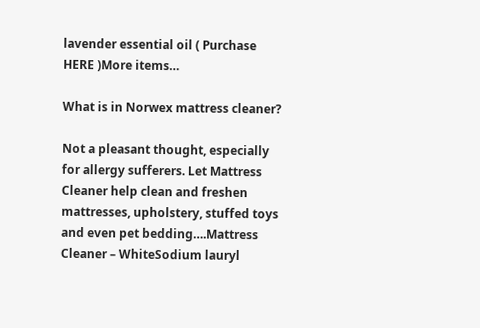lavender essential oil ( Purchase HERE )More items…

What is in Norwex mattress cleaner?

Not a pleasant thought, especially for allergy sufferers. Let Mattress Cleaner help clean and freshen mattresses, upholstery, stuffed toys and even pet bedding….Mattress Cleaner – WhiteSodium lauryl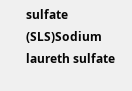sulfate (SLS)Sodium laureth sulfate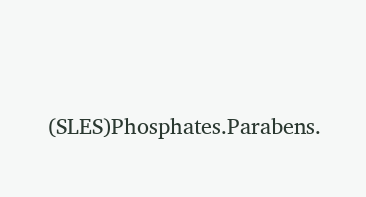(SLES)Phosphates.Parabens.